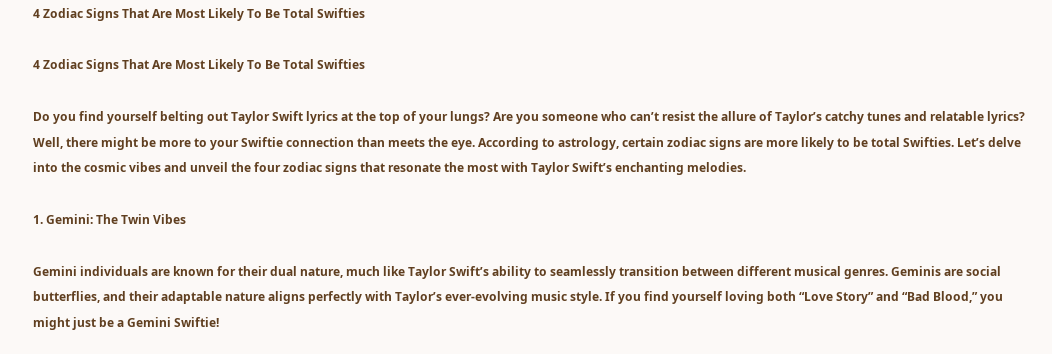4 Zodiac Signs That Are Most Likely To Be Total Swifties

4 Zodiac Signs That Are Most Likely To Be Total Swifties

Do you find yourself belting out Taylor Swift lyrics at the top of your lungs? Are you someone who can’t resist the allure of Taylor’s catchy tunes and relatable lyrics? Well, there might be more to your Swiftie connection than meets the eye. According to astrology, certain zodiac signs are more likely to be total Swifties. Let’s delve into the cosmic vibes and unveil the four zodiac signs that resonate the most with Taylor Swift’s enchanting melodies.

1. Gemini: The Twin Vibes

Gemini individuals are known for their dual nature, much like Taylor Swift’s ability to seamlessly transition between different musical genres. Geminis are social butterflies, and their adaptable nature aligns perfectly with Taylor’s ever-evolving music style. If you find yourself loving both “Love Story” and “Bad Blood,” you might just be a Gemini Swiftie!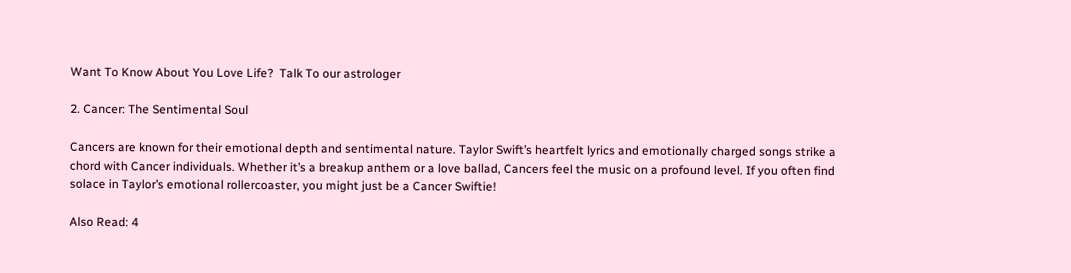Want To Know About You Love Life?  Talk To our astrologer

2. Cancer: The Sentimental Soul

Cancers are known for their emotional depth and sentimental nature. Taylor Swift’s heartfelt lyrics and emotionally charged songs strike a chord with Cancer individuals. Whether it’s a breakup anthem or a love ballad, Cancers feel the music on a profound level. If you often find solace in Taylor’s emotional rollercoaster, you might just be a Cancer Swiftie!

Also Read: 4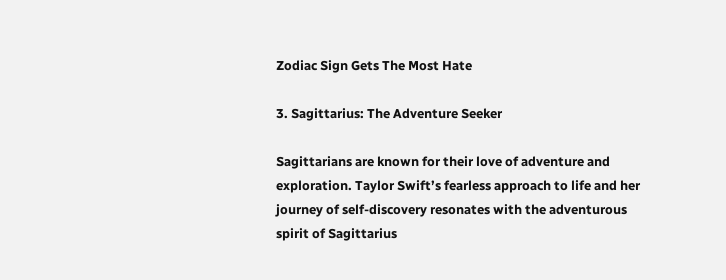Zodiac Sign Gets The Most Hate

3. Sagittarius: The Adventure Seeker

Sagittarians are known for their love of adventure and exploration. Taylor Swift’s fearless approach to life and her journey of self-discovery resonates with the adventurous spirit of Sagittarius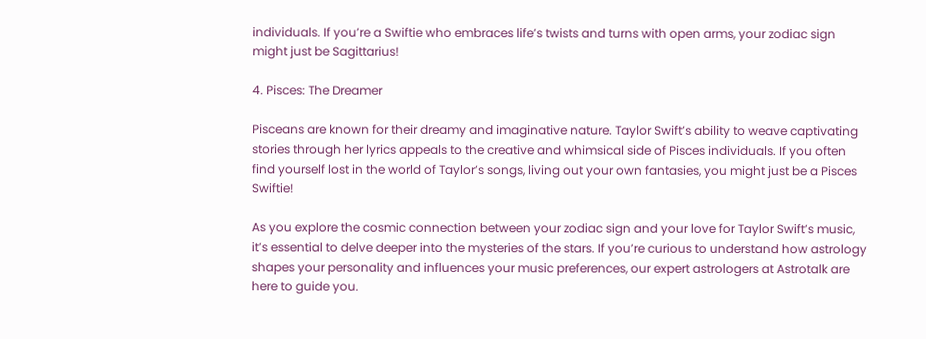individuals. If you’re a Swiftie who embraces life’s twists and turns with open arms, your zodiac sign might just be Sagittarius!

4. Pisces: The Dreamer

Pisceans are known for their dreamy and imaginative nature. Taylor Swift’s ability to weave captivating stories through her lyrics appeals to the creative and whimsical side of Pisces individuals. If you often find yourself lost in the world of Taylor’s songs, living out your own fantasies, you might just be a Pisces Swiftie!

As you explore the cosmic connection between your zodiac sign and your love for Taylor Swift’s music, it’s essential to delve deeper into the mysteries of the stars. If you’re curious to understand how astrology shapes your personality and influences your music preferences, our expert astrologers at Astrotalk are here to guide you.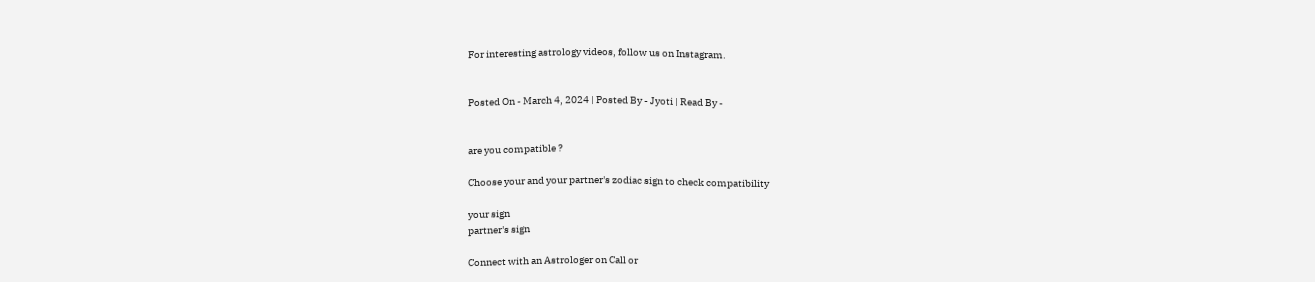For interesting astrology videos, follow us on Instagram.


Posted On - March 4, 2024 | Posted By - Jyoti | Read By -


are you compatible ?

Choose your and your partner's zodiac sign to check compatibility

your sign
partner's sign

Connect with an Astrologer on Call or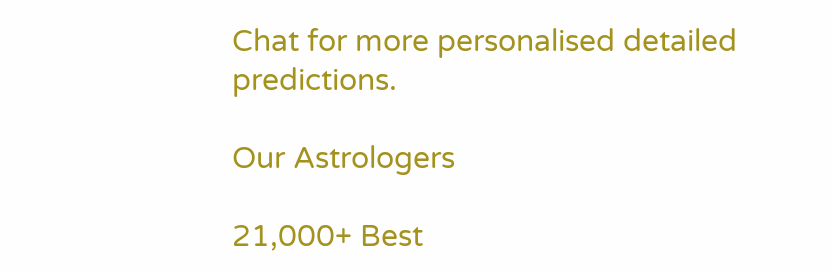Chat for more personalised detailed predictions.

Our Astrologers

21,000+ Best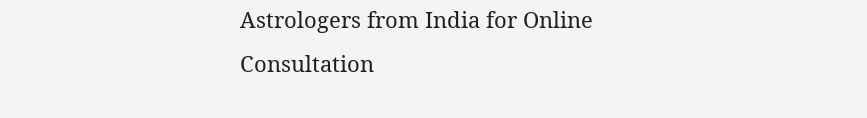Astrologers from India for Online Consultation